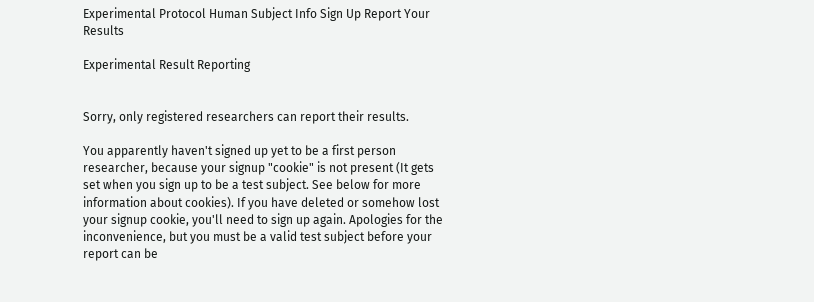Experimental Protocol Human Subject Info Sign Up Report Your Results

Experimental Result Reporting


Sorry, only registered researchers can report their results.

You apparently haven't signed up yet to be a first person researcher, because your signup "cookie" is not present (It gets set when you sign up to be a test subject. See below for more information about cookies). If you have deleted or somehow lost your signup cookie, you'll need to sign up again. Apologies for the inconvenience, but you must be a valid test subject before your report can be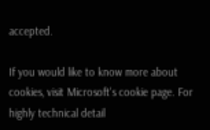accepted.

If you would like to know more about cookies, visit Microsoft's cookie page. For highly technical detail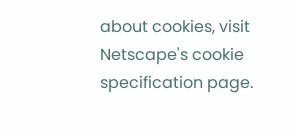about cookies, visit Netscape's cookie specification page.